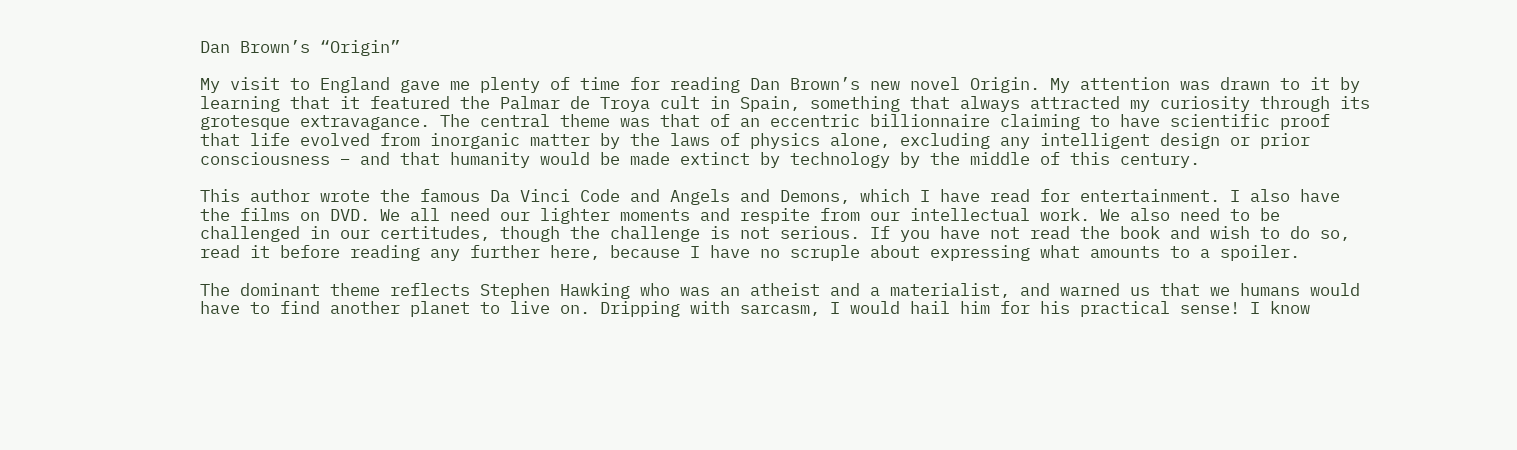Dan Brown’s “Origin”

My visit to England gave me plenty of time for reading Dan Brown’s new novel Origin. My attention was drawn to it by learning that it featured the Palmar de Troya cult in Spain, something that always attracted my curiosity through its grotesque extravagance. The central theme was that of an eccentric billionnaire claiming to have scientific proof that life evolved from inorganic matter by the laws of physics alone, excluding any intelligent design or prior consciousness – and that humanity would be made extinct by technology by the middle of this century.

This author wrote the famous Da Vinci Code and Angels and Demons, which I have read for entertainment. I also have the films on DVD. We all need our lighter moments and respite from our intellectual work. We also need to be challenged in our certitudes, though the challenge is not serious. If you have not read the book and wish to do so, read it before reading any further here, because I have no scruple about expressing what amounts to a spoiler.

The dominant theme reflects Stephen Hawking who was an atheist and a materialist, and warned us that we humans would have to find another planet to live on. Dripping with sarcasm, I would hail him for his practical sense! I know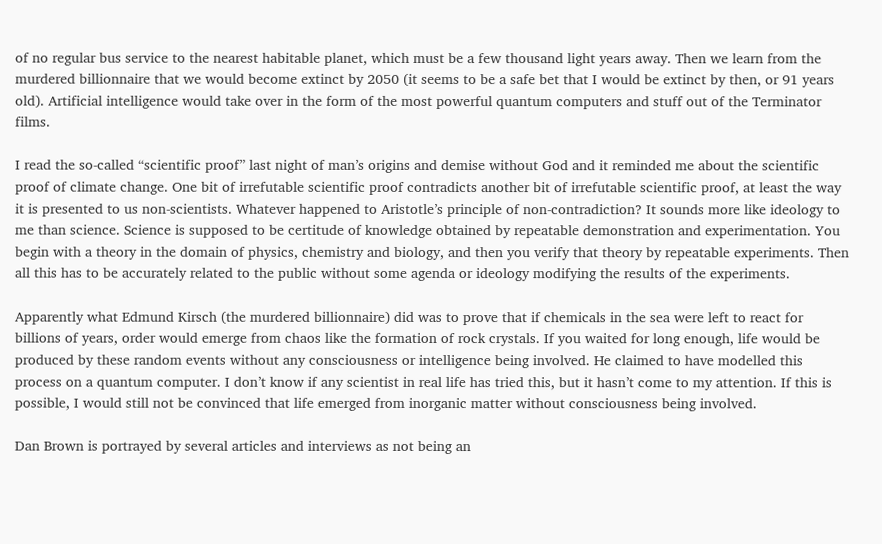of no regular bus service to the nearest habitable planet, which must be a few thousand light years away. Then we learn from the murdered billionnaire that we would become extinct by 2050 (it seems to be a safe bet that I would be extinct by then, or 91 years old). Artificial intelligence would take over in the form of the most powerful quantum computers and stuff out of the Terminator films.

I read the so-called “scientific proof” last night of man’s origins and demise without God and it reminded me about the scientific proof of climate change. One bit of irrefutable scientific proof contradicts another bit of irrefutable scientific proof, at least the way it is presented to us non-scientists. Whatever happened to Aristotle’s principle of non-contradiction? It sounds more like ideology to me than science. Science is supposed to be certitude of knowledge obtained by repeatable demonstration and experimentation. You begin with a theory in the domain of physics, chemistry and biology, and then you verify that theory by repeatable experiments. Then all this has to be accurately related to the public without some agenda or ideology modifying the results of the experiments.

Apparently what Edmund Kirsch (the murdered billionnaire) did was to prove that if chemicals in the sea were left to react for billions of years, order would emerge from chaos like the formation of rock crystals. If you waited for long enough, life would be produced by these random events without any consciousness or intelligence being involved. He claimed to have modelled this process on a quantum computer. I don’t know if any scientist in real life has tried this, but it hasn’t come to my attention. If this is possible, I would still not be convinced that life emerged from inorganic matter without consciousness being involved.

Dan Brown is portrayed by several articles and interviews as not being an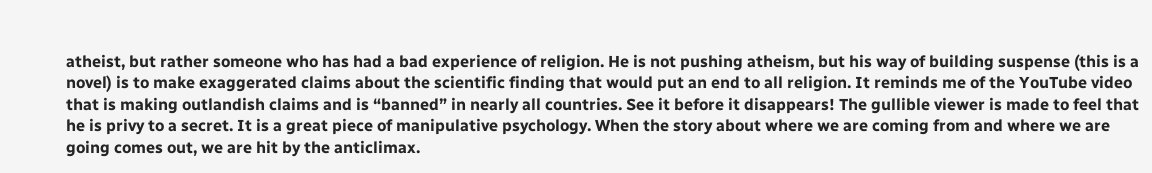atheist, but rather someone who has had a bad experience of religion. He is not pushing atheism, but his way of building suspense (this is a novel) is to make exaggerated claims about the scientific finding that would put an end to all religion. It reminds me of the YouTube video that is making outlandish claims and is “banned” in nearly all countries. See it before it disappears! The gullible viewer is made to feel that he is privy to a secret. It is a great piece of manipulative psychology. When the story about where we are coming from and where we are going comes out, we are hit by the anticlimax.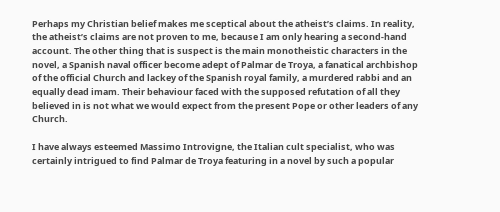Perhaps my Christian belief makes me sceptical about the atheist’s claims. In reality, the atheist’s claims are not proven to me, because I am only hearing a second-hand account. The other thing that is suspect is the main monotheistic characters in the novel, a Spanish naval officer become adept of Palmar de Troya, a fanatical archbishop of the official Church and lackey of the Spanish royal family, a murdered rabbi and an equally dead imam. Their behaviour faced with the supposed refutation of all they believed in is not what we would expect from the present Pope or other leaders of any Church.

I have always esteemed Massimo Introvigne, the Italian cult specialist, who was certainly intrigued to find Palmar de Troya featuring in a novel by such a popular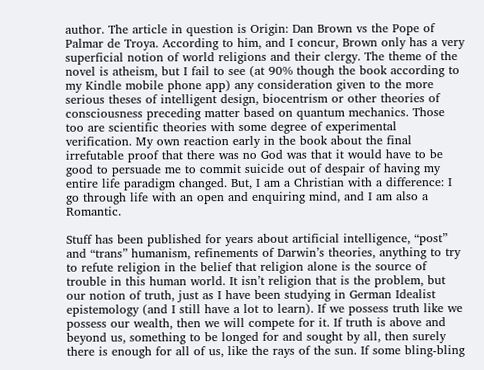author. The article in question is Origin: Dan Brown vs the Pope of Palmar de Troya. According to him, and I concur, Brown only has a very superficial notion of world religions and their clergy. The theme of the novel is atheism, but I fail to see (at 90% though the book according to my Kindle mobile phone app) any consideration given to the more serious theses of intelligent design, biocentrism or other theories of consciousness preceding matter based on quantum mechanics. Those too are scientific theories with some degree of experimental verification. My own reaction early in the book about the final irrefutable proof that there was no God was that it would have to be good to persuade me to commit suicide out of despair of having my entire life paradigm changed. But, I am a Christian with a difference: I go through life with an open and enquiring mind, and I am also a Romantic.

Stuff has been published for years about artificial intelligence, “post” and “trans” humanism, refinements of Darwin’s theories, anything to try to refute religion in the belief that religion alone is the source of trouble in this human world. It isn’t religion that is the problem, but our notion of truth, just as I have been studying in German Idealist epistemology (and I still have a lot to learn). If we possess truth like we possess our wealth, then we will compete for it. If truth is above and beyond us, something to be longed for and sought by all, then surely there is enough for all of us, like the rays of the sun. If some bling-bling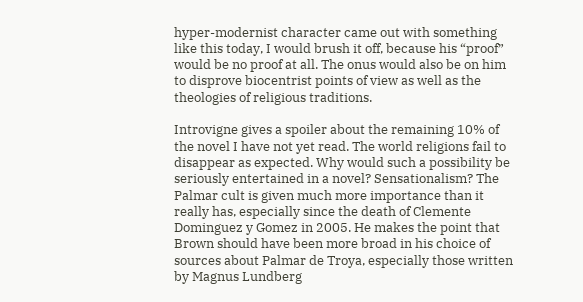hyper-modernist character came out with something like this today, I would brush it off, because his “proof” would be no proof at all. The onus would also be on him to disprove biocentrist points of view as well as the theologies of religious traditions.

Introvigne gives a spoiler about the remaining 10% of the novel I have not yet read. The world religions fail to disappear as expected. Why would such a possibility be seriously entertained in a novel? Sensationalism? The Palmar cult is given much more importance than it really has, especially since the death of Clemente Dominguez y Gomez in 2005. He makes the point that Brown should have been more broad in his choice of sources about Palmar de Troya, especially those written by Magnus Lundberg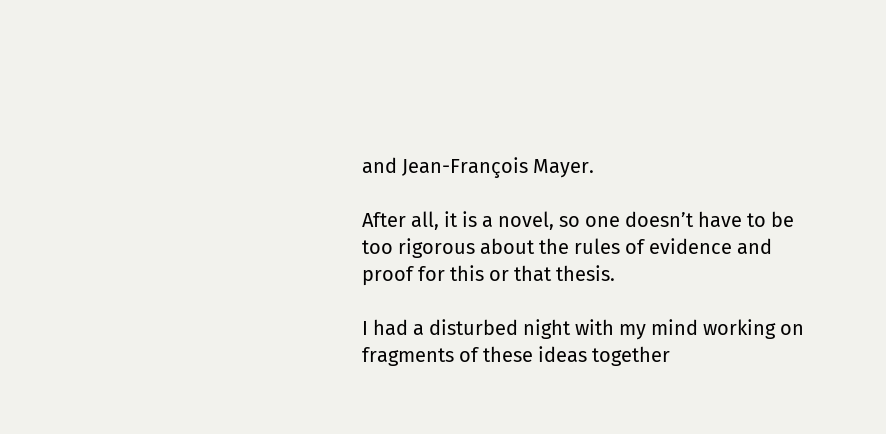and Jean-François Mayer.

After all, it is a novel, so one doesn’t have to be too rigorous about the rules of evidence and proof for this or that thesis.

I had a disturbed night with my mind working on fragments of these ideas together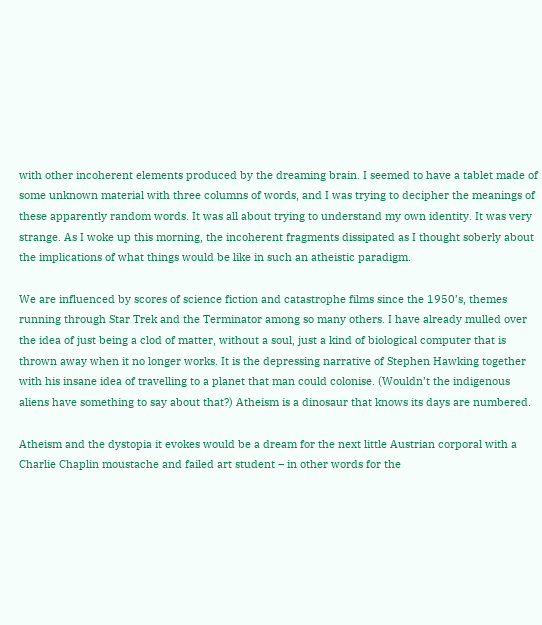with other incoherent elements produced by the dreaming brain. I seemed to have a tablet made of some unknown material with three columns of words, and I was trying to decipher the meanings of these apparently random words. It was all about trying to understand my own identity. It was very strange. As I woke up this morning, the incoherent fragments dissipated as I thought soberly about the implications of what things would be like in such an atheistic paradigm.

We are influenced by scores of science fiction and catastrophe films since the 1950’s, themes running through Star Trek and the Terminator among so many others. I have already mulled over the idea of just being a clod of matter, without a soul, just a kind of biological computer that is thrown away when it no longer works. It is the depressing narrative of Stephen Hawking together with his insane idea of travelling to a planet that man could colonise. (Wouldn’t the indigenous aliens have something to say about that?) Atheism is a dinosaur that knows its days are numbered.

Atheism and the dystopia it evokes would be a dream for the next little Austrian corporal with a Charlie Chaplin moustache and failed art student – in other words for the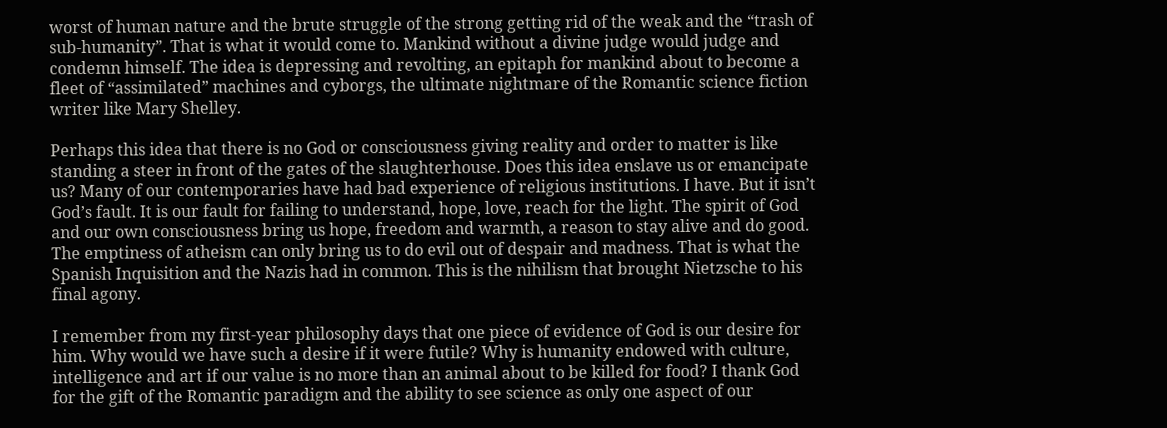worst of human nature and the brute struggle of the strong getting rid of the weak and the “trash of sub-humanity”. That is what it would come to. Mankind without a divine judge would judge and condemn himself. The idea is depressing and revolting, an epitaph for mankind about to become a fleet of “assimilated” machines and cyborgs, the ultimate nightmare of the Romantic science fiction writer like Mary Shelley.

Perhaps this idea that there is no God or consciousness giving reality and order to matter is like standing a steer in front of the gates of the slaughterhouse. Does this idea enslave us or emancipate us? Many of our contemporaries have had bad experience of religious institutions. I have. But it isn’t God’s fault. It is our fault for failing to understand, hope, love, reach for the light. The spirit of God and our own consciousness bring us hope, freedom and warmth, a reason to stay alive and do good. The emptiness of atheism can only bring us to do evil out of despair and madness. That is what the Spanish Inquisition and the Nazis had in common. This is the nihilism that brought Nietzsche to his final agony.

I remember from my first-year philosophy days that one piece of evidence of God is our desire for him. Why would we have such a desire if it were futile? Why is humanity endowed with culture, intelligence and art if our value is no more than an animal about to be killed for food? I thank God for the gift of the Romantic paradigm and the ability to see science as only one aspect of our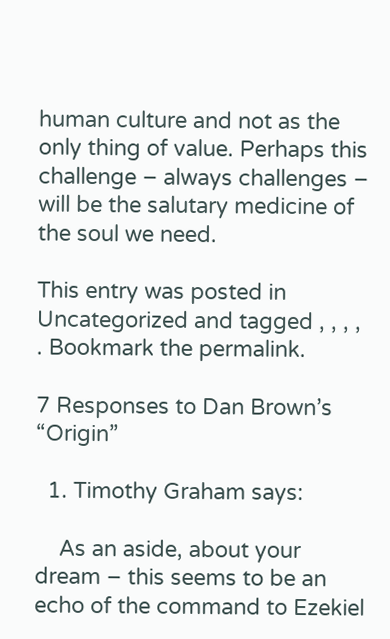human culture and not as the only thing of value. Perhaps this challenge – always challenges – will be the salutary medicine of the soul we need.

This entry was posted in Uncategorized and tagged , , , , . Bookmark the permalink.

7 Responses to Dan Brown’s “Origin”

  1. Timothy Graham says:

    As an aside, about your dream – this seems to be an echo of the command to Ezekiel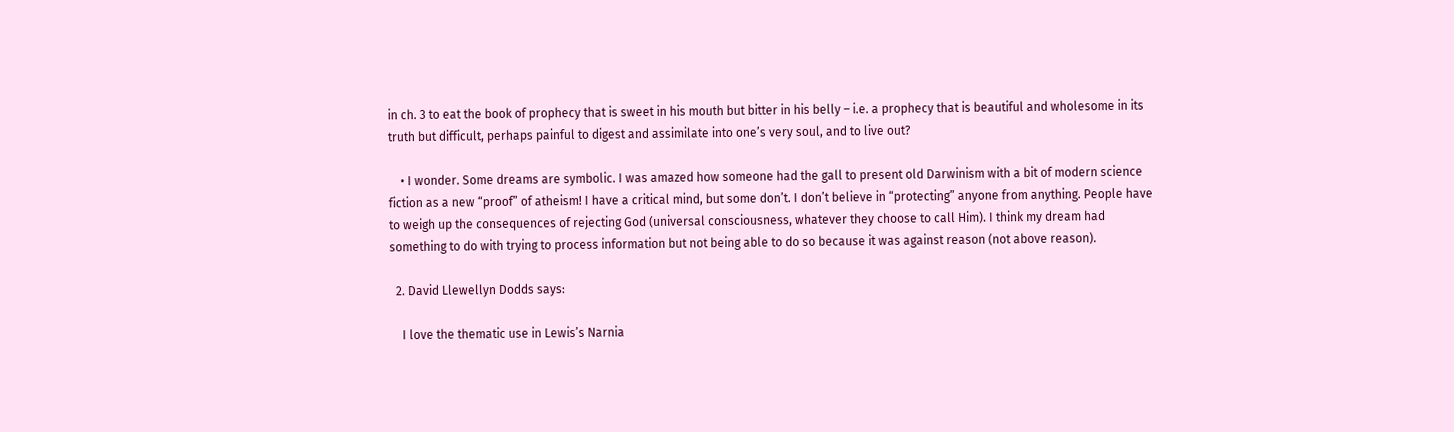in ch. 3 to eat the book of prophecy that is sweet in his mouth but bitter in his belly – i.e. a prophecy that is beautiful and wholesome in its truth but difficult, perhaps painful to digest and assimilate into one’s very soul, and to live out?

    • I wonder. Some dreams are symbolic. I was amazed how someone had the gall to present old Darwinism with a bit of modern science fiction as a new “proof” of atheism! I have a critical mind, but some don’t. I don’t believe in “protecting” anyone from anything. People have to weigh up the consequences of rejecting God (universal consciousness, whatever they choose to call Him). I think my dream had something to do with trying to process information but not being able to do so because it was against reason (not above reason).

  2. David Llewellyn Dodds says:

    I love the thematic use in Lewis’s Narnia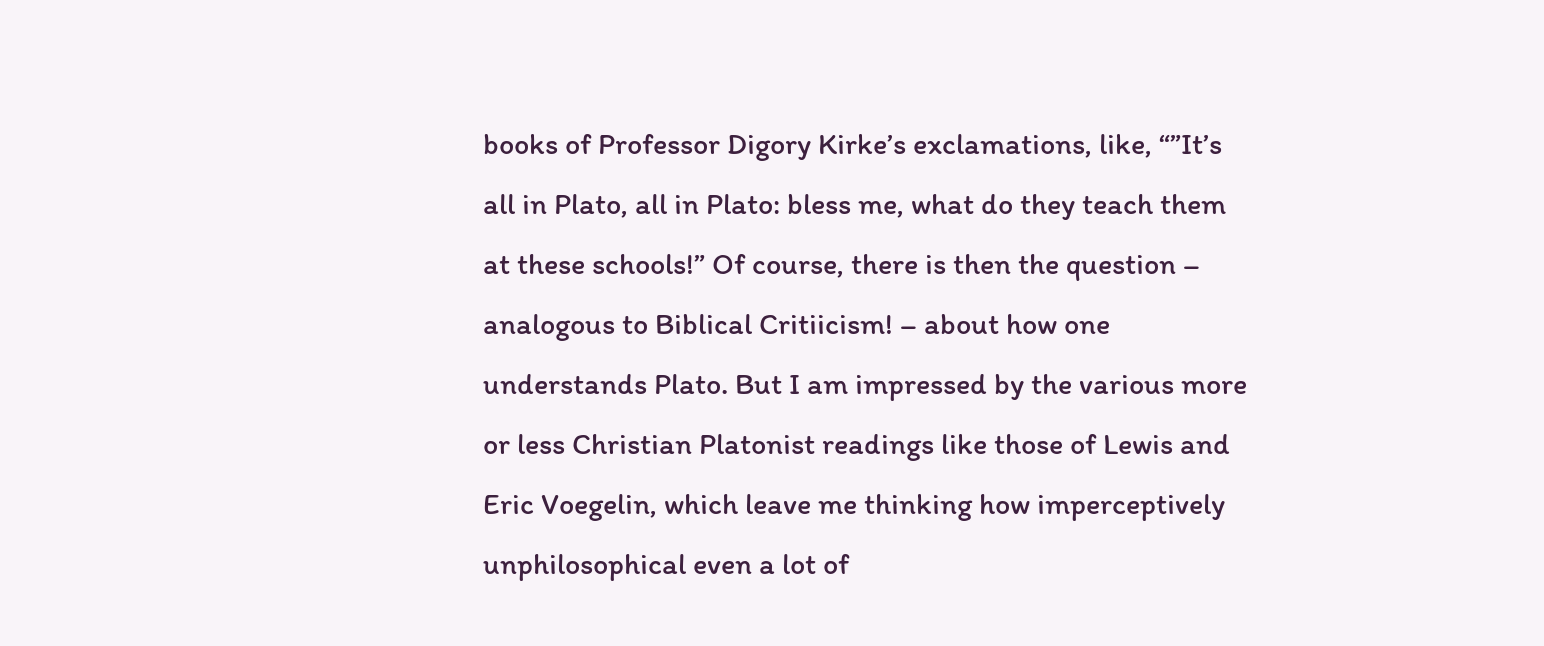books of Professor Digory Kirke’s exclamations, like, “”It’s all in Plato, all in Plato: bless me, what do they teach them at these schools!” Of course, there is then the question – analogous to Biblical Critiicism! – about how one understands Plato. But I am impressed by the various more or less Christian Platonist readings like those of Lewis and Eric Voegelin, which leave me thinking how imperceptively unphilosophical even a lot of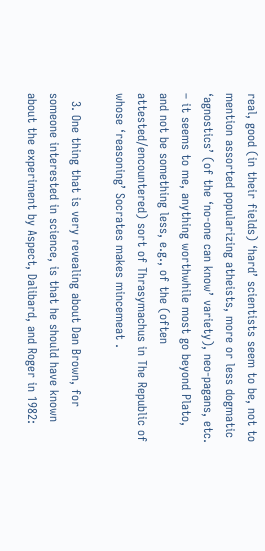real, good (in their fields) ‘hard’ scientists seem to be, not to mention assorted popularizing atheists, more or less dogmatic ‘agnostics’ (of the ‘no-one can know’ variety), neo-pagans, etc. – it seems to me, anything worthwhile most go beyond Plato, and not be something less, e.g., of the (often attested/encountered) sort of Thrasymachus in The Republic of whose ‘reasoning’ Socrates makes mincemeat .

  3. One thing that is very revealing about Dan Brown, for someone interested in science, is that he should have known about the experiment by Aspect, Dalibard, and Roger in 1982: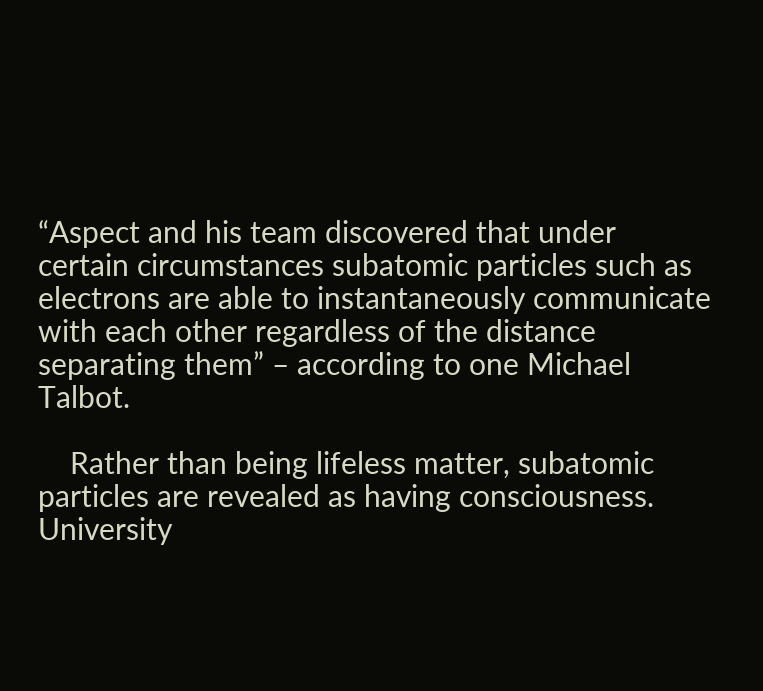“Aspect and his team discovered that under certain circumstances subatomic particles such as electrons are able to instantaneously communicate with each other regardless of the distance separating them” – according to one Michael Talbot.

    Rather than being lifeless matter, subatomic particles are revealed as having consciousness. University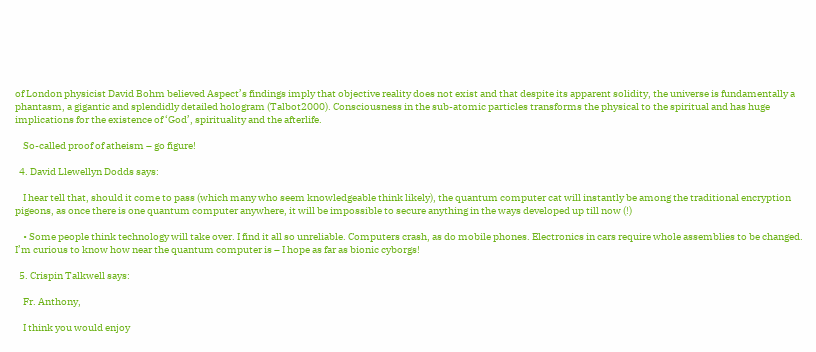of London physicist David Bohm believed Aspect’s findings imply that objective reality does not exist and that despite its apparent solidity, the universe is fundamentally a phantasm, a gigantic and splendidly detailed hologram (Talbot2000). Consciousness in the sub-atomic particles transforms the physical to the spiritual and has huge implications for the existence of ‘God’, spirituality and the afterlife.

    So-called proof of atheism – go figure!

  4. David Llewellyn Dodds says:

    I hear tell that, should it come to pass (which many who seem knowledgeable think likely), the quantum computer cat will instantly be among the traditional encryption pigeons, as once there is one quantum computer anywhere, it will be impossible to secure anything in the ways developed up till now (!)

    • Some people think technology will take over. I find it all so unreliable. Computers crash, as do mobile phones. Electronics in cars require whole assemblies to be changed. I’m curious to know how near the quantum computer is – I hope as far as bionic cyborgs!

  5. Crispin Talkwell says:

    Fr. Anthony,

    I think you would enjoy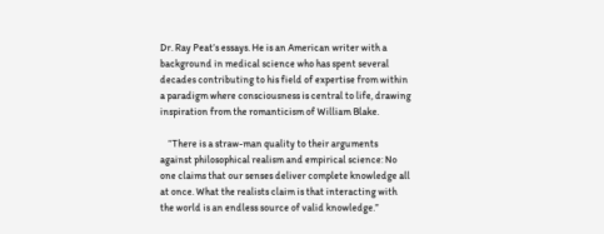Dr. Ray Peat’s essays. He is an American writer with a background in medical science who has spent several decades contributing to his field of expertise from within a paradigm where consciousness is central to life, drawing inspiration from the romanticism of William Blake.

    “There is a straw-man quality to their arguments against philosophical realism and empirical science: No one claims that our senses deliver complete knowledge all at once. What the realists claim is that interacting with the world is an endless source of valid knowledge.”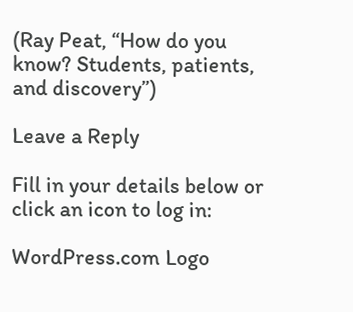(Ray Peat, “How do you know? Students, patients, and discovery”)

Leave a Reply

Fill in your details below or click an icon to log in:

WordPress.com Logo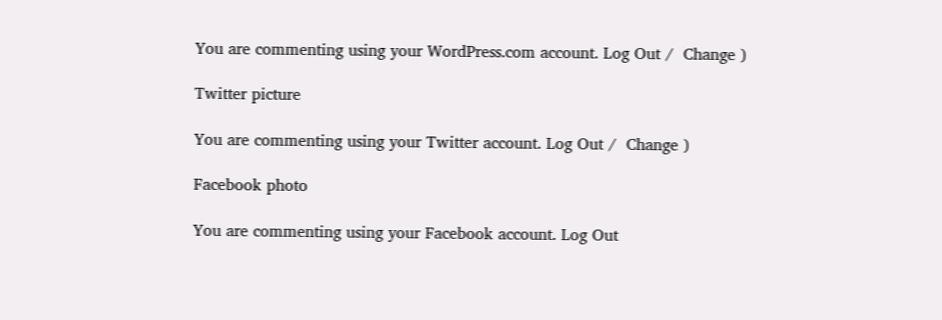You are commenting using your WordPress.com account. Log Out /  Change )

Twitter picture

You are commenting using your Twitter account. Log Out /  Change )

Facebook photo

You are commenting using your Facebook account. Log Out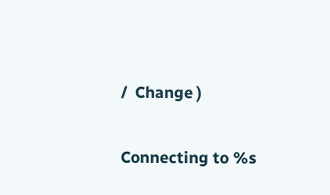/  Change )

Connecting to %s